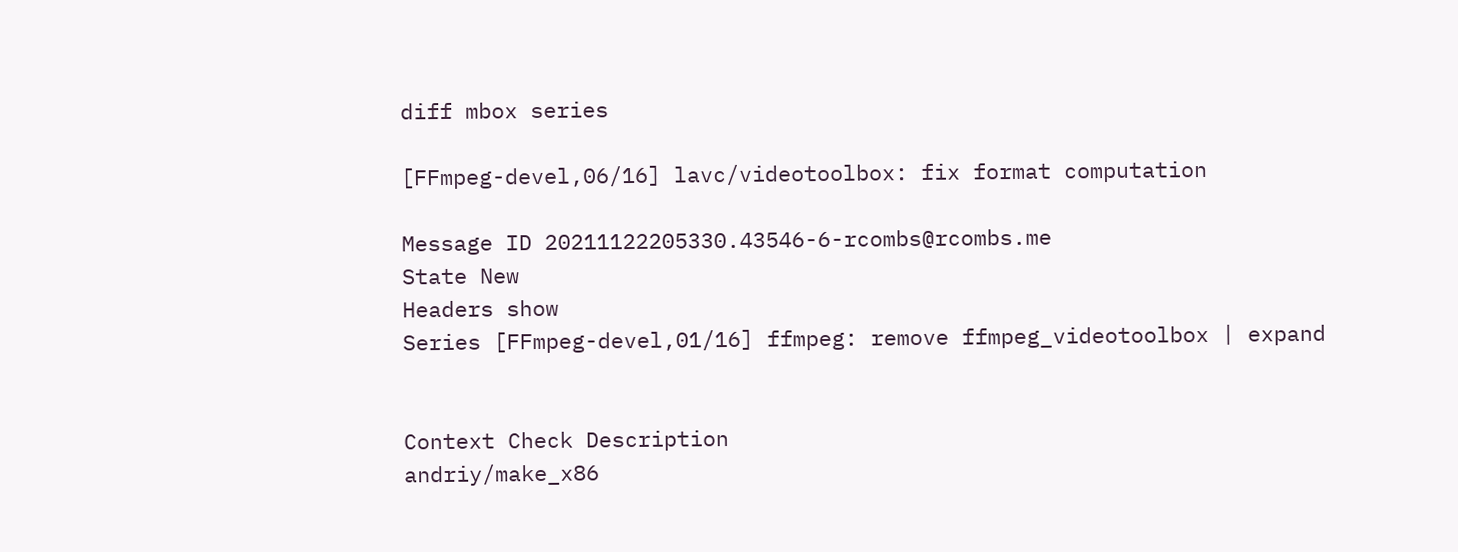diff mbox series

[FFmpeg-devel,06/16] lavc/videotoolbox: fix format computation

Message ID 20211122205330.43546-6-rcombs@rcombs.me
State New
Headers show
Series [FFmpeg-devel,01/16] ffmpeg: remove ffmpeg_videotoolbox | expand


Context Check Description
andriy/make_x86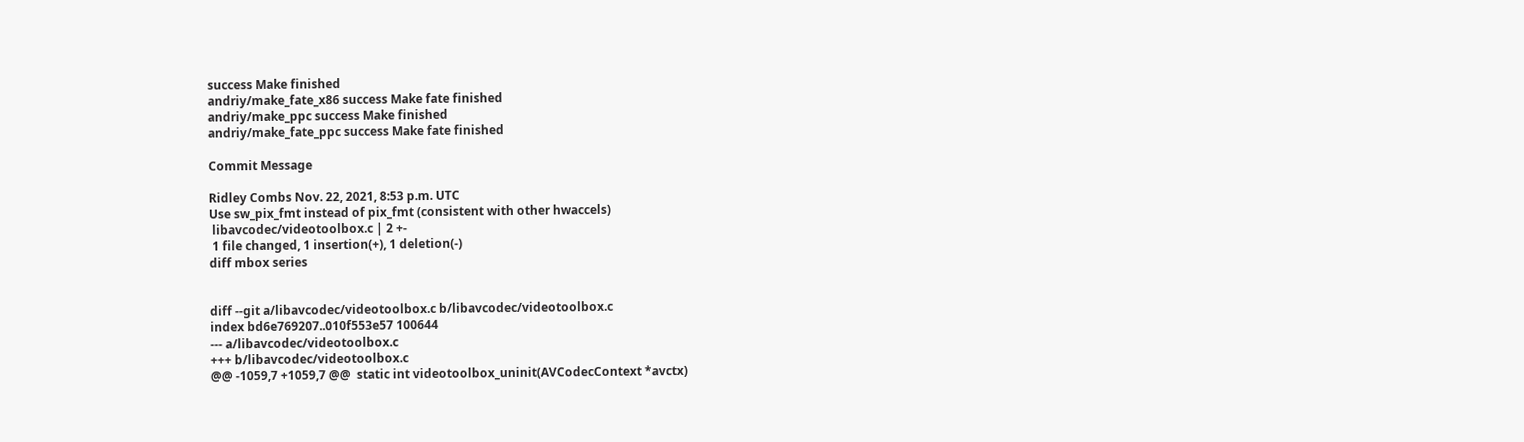success Make finished
andriy/make_fate_x86 success Make fate finished
andriy/make_ppc success Make finished
andriy/make_fate_ppc success Make fate finished

Commit Message

Ridley Combs Nov. 22, 2021, 8:53 p.m. UTC
Use sw_pix_fmt instead of pix_fmt (consistent with other hwaccels)
 libavcodec/videotoolbox.c | 2 +-
 1 file changed, 1 insertion(+), 1 deletion(-)
diff mbox series


diff --git a/libavcodec/videotoolbox.c b/libavcodec/videotoolbox.c
index bd6e769207..010f553e57 100644
--- a/libavcodec/videotoolbox.c
+++ b/libavcodec/videotoolbox.c
@@ -1059,7 +1059,7 @@  static int videotoolbox_uninit(AVCodecContext *avctx)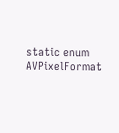static enum AVPixelFormat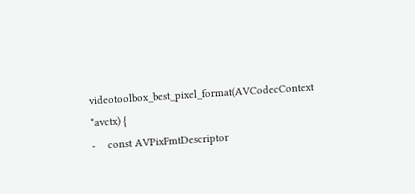videotoolbox_best_pixel_format(AVCodecContext *avctx) {
-    const AVPixFmtDescriptor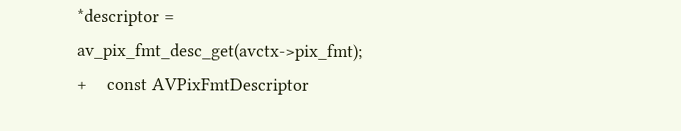*descriptor = av_pix_fmt_desc_get(avctx->pix_fmt);
+    const AVPixFmtDescriptor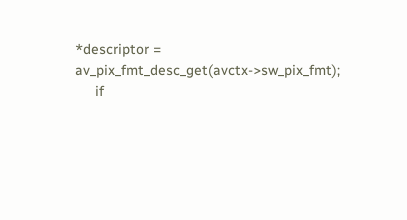*descriptor = av_pix_fmt_desc_get(avctx->sw_pix_fmt);
     if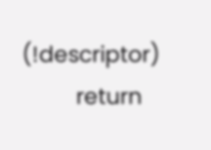(!descriptor)
         return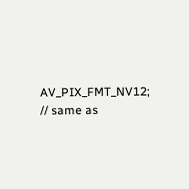AV_PIX_FMT_NV12; // same as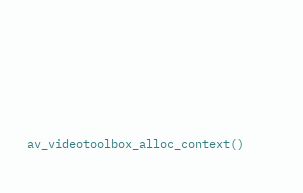av_videotoolbox_alloc_context()